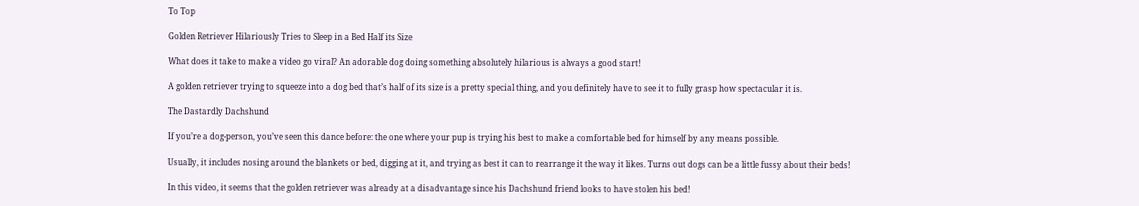To Top

Golden Retriever Hilariously Tries to Sleep in a Bed Half its Size

What does it take to make a video go viral? An adorable dog doing something absolutely hilarious is always a good start!

A golden retriever trying to squeeze into a dog bed that’s half of its size is a pretty special thing, and you definitely have to see it to fully grasp how spectacular it is.

The Dastardly Dachshund

If you’re a dog-person, you’ve seen this dance before: the one where your pup is trying his best to make a comfortable bed for himself by any means possible.

Usually, it includes nosing around the blankets or bed, digging at it, and trying as best it can to rearrange it the way it likes. Turns out dogs can be a little fussy about their beds!

In this video, it seems that the golden retriever was already at a disadvantage since his Dachshund friend looks to have stolen his bed!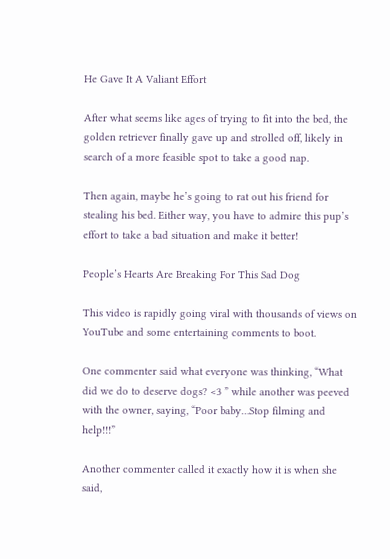He Gave It A Valiant Effort

After what seems like ages of trying to fit into the bed, the golden retriever finally gave up and strolled off, likely in search of a more feasible spot to take a good nap.

Then again, maybe he’s going to rat out his friend for stealing his bed. Either way, you have to admire this pup’s effort to take a bad situation and make it better!

People’s Hearts Are Breaking For This Sad Dog

This video is rapidly going viral with thousands of views on YouTube and some entertaining comments to boot.

One commenter said what everyone was thinking, “What did we do to deserve dogs? <3 ” while another was peeved with the owner, saying, “Poor baby…Stop filming and help!!!”

Another commenter called it exactly how it is when she said,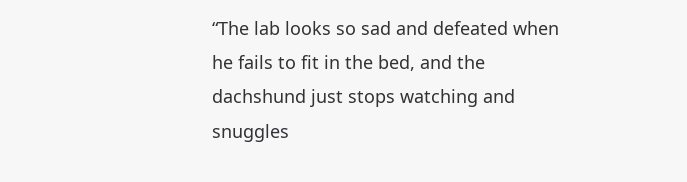“The lab looks so sad and defeated when he fails to fit in the bed, and the dachshund just stops watching and snuggles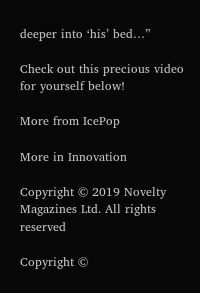deeper into ‘his’ bed…”

Check out this precious video for yourself below!

More from IcePop

More in Innovation

Copyright © 2019 Novelty Magazines Ltd. All rights reserved

Copyright ©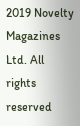2019 Novelty Magazines Ltd. All rights reserved